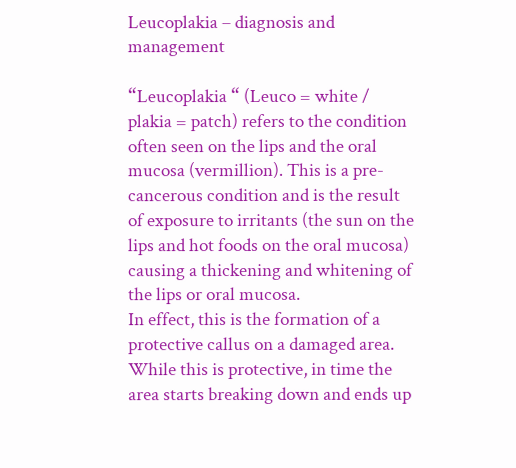Leucoplakia – diagnosis and management

“Leucoplakia “ (Leuco = white / plakia = patch) refers to the condition often seen on the lips and the oral mucosa (vermillion). This is a pre-cancerous condition and is the result of exposure to irritants (the sun on the lips and hot foods on the oral mucosa) causing a thickening and whitening of the lips or oral mucosa.
In effect, this is the formation of a protective callus on a damaged area. While this is protective, in time the area starts breaking down and ends up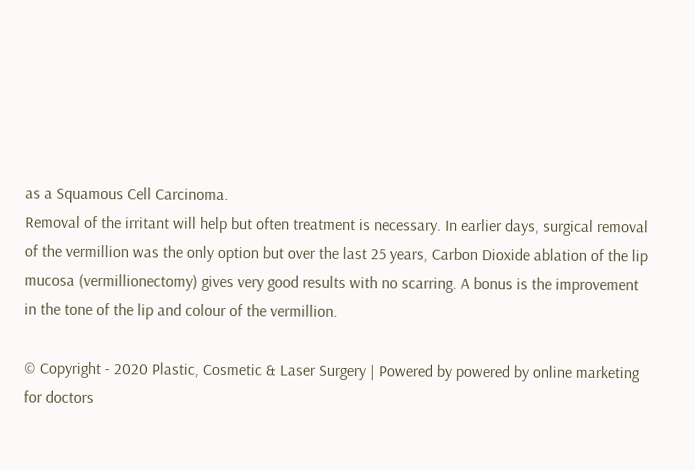as a Squamous Cell Carcinoma.
Removal of the irritant will help but often treatment is necessary. In earlier days, surgical removal of the vermillion was the only option but over the last 25 years, Carbon Dioxide ablation of the lip mucosa (vermillionectomy) gives very good results with no scarring. A bonus is the improvement in the tone of the lip and colour of the vermillion.

© Copyright - 2020 Plastic, Cosmetic & Laser Surgery | Powered by powered by online marketing for doctors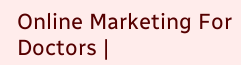Online Marketing For Doctors |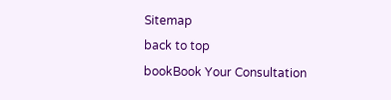Sitemap
back to top
bookBook Your Consultation